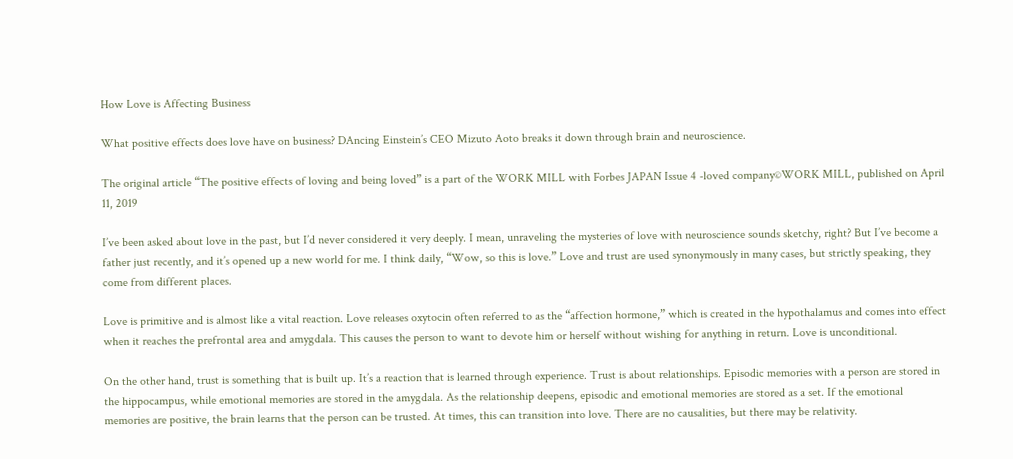How Love is Affecting Business

What positive effects does love have on business? DAncing Einstein’s CEO Mizuto Aoto breaks it down through brain and neuroscience.

The original article “The positive effects of loving and being loved” is a part of the WORK MILL with Forbes JAPAN Issue 4 -loved company©WORK MILL, published on April 11, 2019

I’ve been asked about love in the past, but I’d never considered it very deeply. I mean, unraveling the mysteries of love with neuroscience sounds sketchy, right? But I’ve become a father just recently, and it’s opened up a new world for me. I think daily, “Wow, so this is love.” Love and trust are used synonymously in many cases, but strictly speaking, they come from different places.

Love is primitive and is almost like a vital reaction. Love releases oxytocin often referred to as the “affection hormone,” which is created in the hypothalamus and comes into effect when it reaches the prefrontal area and amygdala. This causes the person to want to devote him or herself without wishing for anything in return. Love is unconditional.

On the other hand, trust is something that is built up. It’s a reaction that is learned through experience. Trust is about relationships. Episodic memories with a person are stored in the hippocampus, while emotional memories are stored in the amygdala. As the relationship deepens, episodic and emotional memories are stored as a set. If the emotional memories are positive, the brain learns that the person can be trusted. At times, this can transition into love. There are no causalities, but there may be relativity.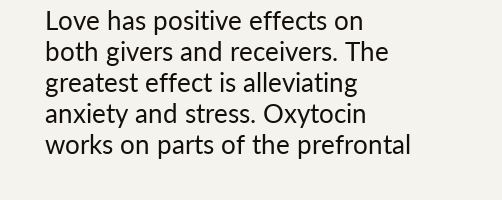Love has positive effects on both givers and receivers. The greatest effect is alleviating anxiety and stress. Oxytocin works on parts of the prefrontal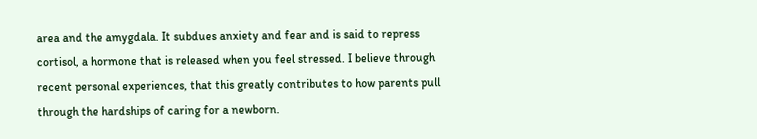area and the amygdala. It subdues anxiety and fear and is said to repress cortisol, a hormone that is released when you feel stressed. I believe through recent personal experiences, that this greatly contributes to how parents pull through the hardships of caring for a newborn.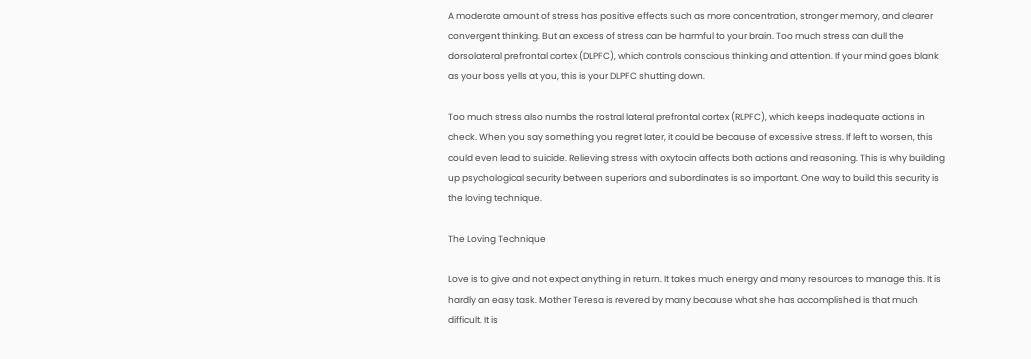A moderate amount of stress has positive effects such as more concentration, stronger memory, and clearer convergent thinking. But an excess of stress can be harmful to your brain. Too much stress can dull the dorsolateral prefrontal cortex (DLPFC), which controls conscious thinking and attention. If your mind goes blank as your boss yells at you, this is your DLPFC shutting down.

Too much stress also numbs the rostral lateral prefrontal cortex (RLPFC), which keeps inadequate actions in check. When you say something you regret later, it could be because of excessive stress. If left to worsen, this could even lead to suicide. Relieving stress with oxytocin affects both actions and reasoning. This is why building up psychological security between superiors and subordinates is so important. One way to build this security is the loving technique.

The Loving Technique

Love is to give and not expect anything in return. It takes much energy and many resources to manage this. It is hardly an easy task. Mother Teresa is revered by many because what she has accomplished is that much difficult. It is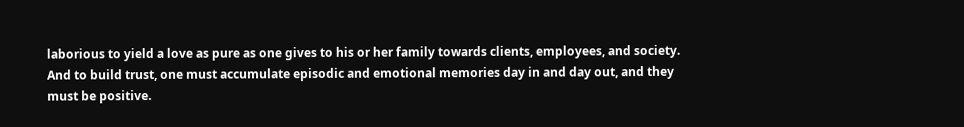laborious to yield a love as pure as one gives to his or her family towards clients, employees, and society. And to build trust, one must accumulate episodic and emotional memories day in and day out, and they must be positive.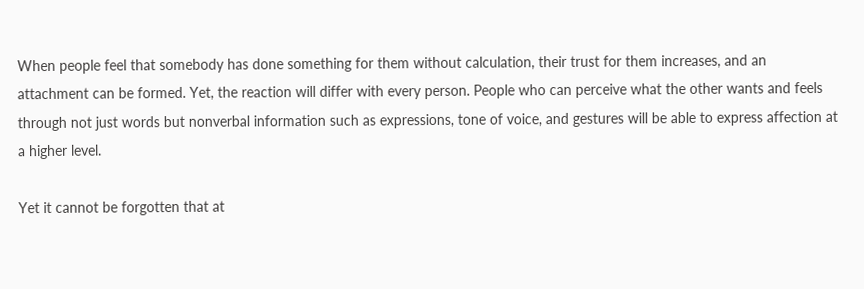When people feel that somebody has done something for them without calculation, their trust for them increases, and an attachment can be formed. Yet, the reaction will differ with every person. People who can perceive what the other wants and feels through not just words but nonverbal information such as expressions, tone of voice, and gestures will be able to express affection at a higher level.

Yet it cannot be forgotten that at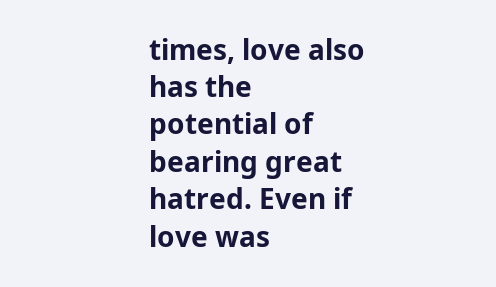times, love also has the potential of bearing great hatred. Even if love was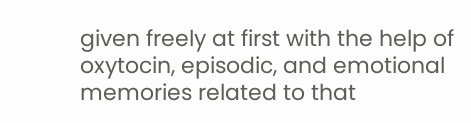given freely at first with the help of oxytocin, episodic, and emotional memories related to that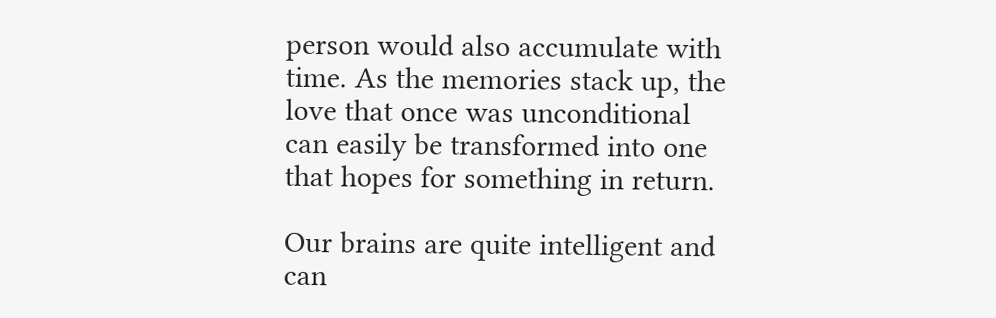person would also accumulate with time. As the memories stack up, the love that once was unconditional can easily be transformed into one that hopes for something in return.

Our brains are quite intelligent and can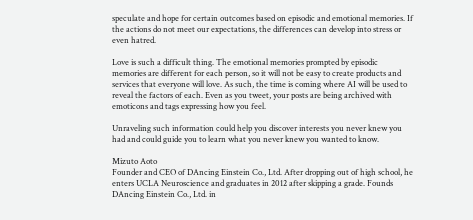speculate and hope for certain outcomes based on episodic and emotional memories. If the actions do not meet our expectations, the differences can develop into stress or even hatred.

Love is such a difficult thing. The emotional memories prompted by episodic memories are different for each person, so it will not be easy to create products and services that everyone will love. As such, the time is coming where AI will be used to reveal the factors of each. Even as you tweet, your posts are being archived with emoticons and tags expressing how you feel.

Unraveling such information could help you discover interests you never knew you had and could guide you to learn what you never knew you wanted to know.

Mizuto Aoto
Founder and CEO of DAncing Einstein Co., Ltd. After dropping out of high school, he enters UCLA Neuroscience and graduates in 2012 after skipping a grade. Founds DAncing Einstein Co., Ltd. in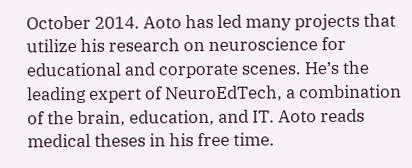October 2014. Aoto has led many projects that utilize his research on neuroscience for educational and corporate scenes. He’s the leading expert of NeuroEdTech, a combination of the brain, education, and IT. Aoto reads medical theses in his free time.